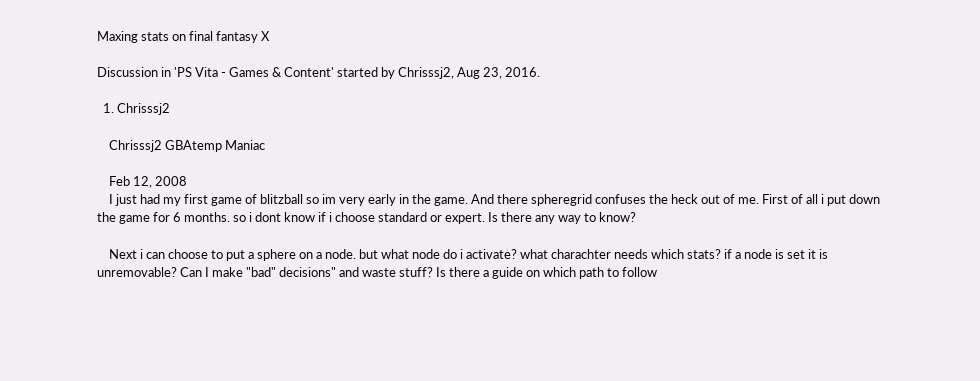Maxing stats on final fantasy X

Discussion in 'PS Vita - Games & Content' started by Chrisssj2, Aug 23, 2016.

  1. Chrisssj2

    Chrisssj2 GBAtemp Maniac

    Feb 12, 2008
    I just had my first game of blitzball so im very early in the game. And there spheregrid confuses the heck out of me. First of all i put down the game for 6 months. so i dont know if i choose standard or expert. Is there any way to know?

    Next i can choose to put a sphere on a node. but what node do i activate? what charachter needs which stats? if a node is set it is unremovable? Can I make "bad" decisions" and waste stuff? Is there a guide on which path to follow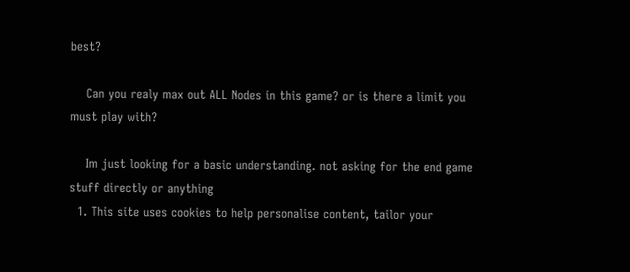best?

    Can you realy max out ALL Nodes in this game? or is there a limit you must play with?

    Im just looking for a basic understanding. not asking for the end game stuff directly or anything
  1. This site uses cookies to help personalise content, tailor your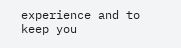experience and to keep you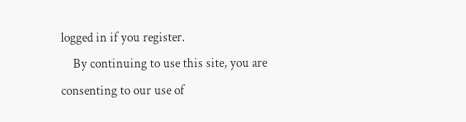logged in if you register.
    By continuing to use this site, you are consenting to our use of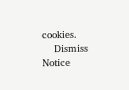cookies.
    Dismiss Notice